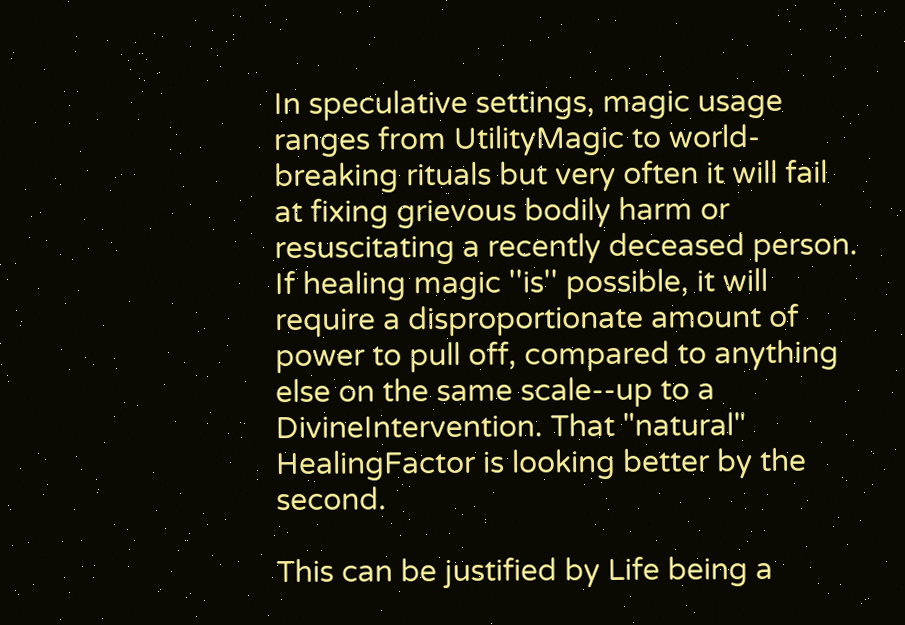In speculative settings, magic usage ranges from UtilityMagic to world-breaking rituals but very often it will fail at fixing grievous bodily harm or resuscitating a recently deceased person. If healing magic ''is'' possible, it will require a disproportionate amount of power to pull off, compared to anything else on the same scale--up to a DivineIntervention. That "natural" HealingFactor is looking better by the second.

This can be justified by Life being a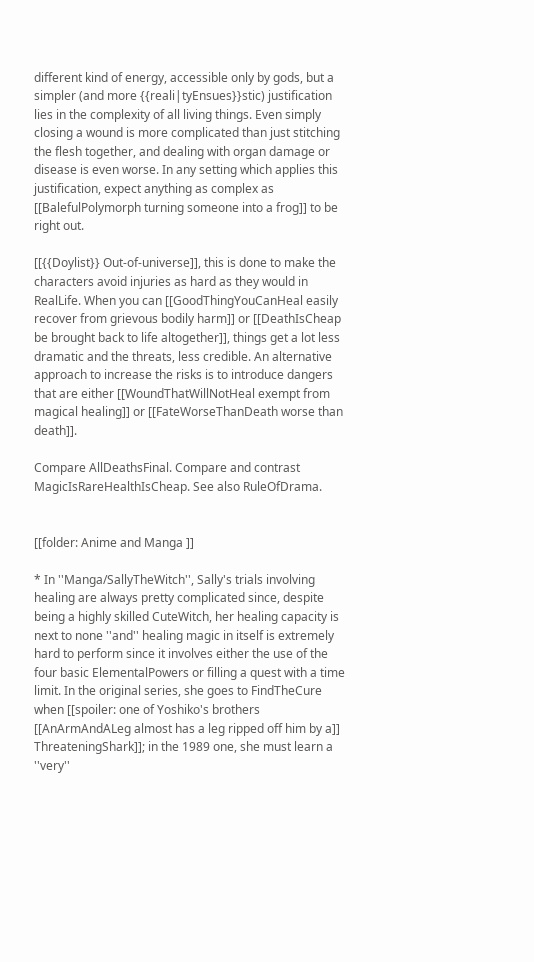different kind of energy, accessible only by gods, but a simpler (and more {{reali|tyEnsues}}stic) justification lies in the complexity of all living things. Even simply closing a wound is more complicated than just stitching the flesh together, and dealing with organ damage or disease is even worse. In any setting which applies this justification, expect anything as complex as [[BalefulPolymorph turning someone into a frog]] to be right out.

[[{{Doylist}} Out-of-universe]], this is done to make the characters avoid injuries as hard as they would in RealLife. When you can [[GoodThingYouCanHeal easily recover from grievous bodily harm]] or [[DeathIsCheap be brought back to life altogether]], things get a lot less dramatic and the threats, less credible. An alternative approach to increase the risks is to introduce dangers that are either [[WoundThatWillNotHeal exempt from magical healing]] or [[FateWorseThanDeath worse than death]].

Compare AllDeathsFinal. Compare and contrast MagicIsRareHealthIsCheap. See also RuleOfDrama.


[[folder: Anime and Manga ]]

* In ''Manga/SallyTheWitch'', Sally's trials involving healing are always pretty complicated since, despite being a highly skilled CuteWitch, her healing capacity is next to none ''and'' healing magic in itself is extremely hard to perform since it involves either the use of the four basic ElementalPowers or filling a quest with a time limit. In the original series, she goes to FindTheCure when [[spoiler: one of Yoshiko's brothers [[AnArmAndALeg almost has a leg ripped off him by a]] ThreateningShark]]; in the 1989 one, she must learn a ''very''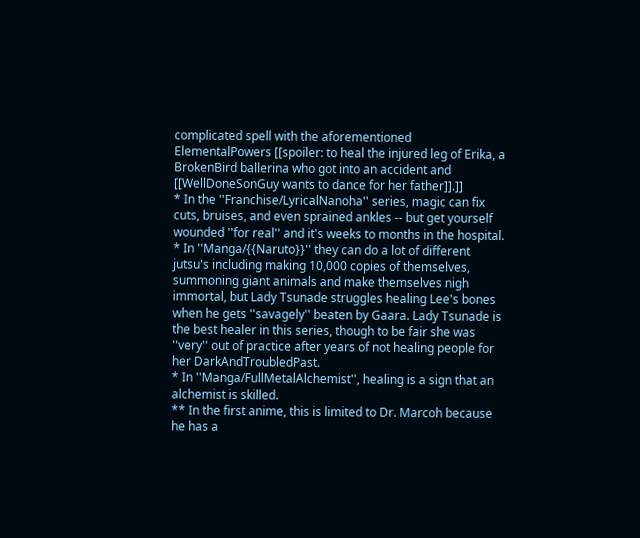complicated spell with the aforementioned ElementalPowers [[spoiler: to heal the injured leg of Erika, a BrokenBird ballerina who got into an accident and [[WellDoneSonGuy wants to dance for her father]].]]
* In the ''Franchise/LyricalNanoha'' series, magic can fix cuts, bruises, and even sprained ankles -- but get yourself wounded ''for real'' and it's weeks to months in the hospital.
* In ''Manga/{{Naruto}}'' they can do a lot of different jutsu's including making 10,000 copies of themselves, summoning giant animals and make themselves nigh immortal, but Lady Tsunade struggles healing Lee's bones when he gets ''savagely'' beaten by Gaara. Lady Tsunade is the best healer in this series, though to be fair she was ''very'' out of practice after years of not healing people for her DarkAndTroubledPast.
* In ''Manga/FullMetalAlchemist'', healing is a sign that an alchemist is skilled.
** In the first anime, this is limited to Dr. Marcoh because he has a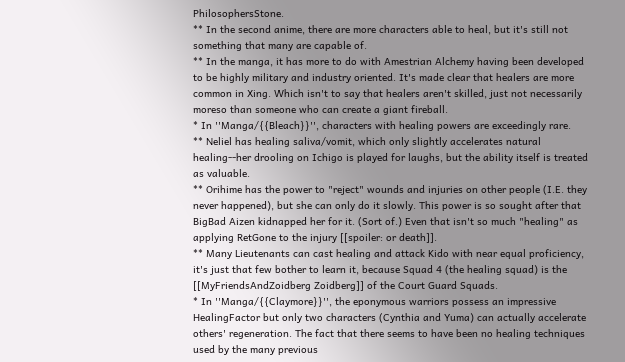PhilosophersStone.
** In the second anime, there are more characters able to heal, but it's still not something that many are capable of.
** In the manga, it has more to do with Amestrian Alchemy having been developed to be highly military and industry oriented. It's made clear that healers are more common in Xing. Which isn't to say that healers aren't skilled, just not necessarily moreso than someone who can create a giant fireball.
* In ''Manga/{{Bleach}}'', characters with healing powers are exceedingly rare.
** Neliel has healing saliva/vomit, which only slightly accelerates natural healing--her drooling on Ichigo is played for laughs, but the ability itself is treated as valuable.
** Orihime has the power to "reject" wounds and injuries on other people (I.E. they never happened), but she can only do it slowly. This power is so sought after that BigBad Aizen kidnapped her for it. (Sort of.) Even that isn't so much "healing" as applying RetGone to the injury [[spoiler: or death]].
** Many Lieutenants can cast healing and attack Kido with near equal proficiency, it's just that few bother to learn it, because Squad 4 (the healing squad) is the [[MyFriendsAndZoidberg Zoidberg]] of the Court Guard Squads.
* In ''Manga/{{Claymore}}'', the eponymous warriors possess an impressive HealingFactor but only two characters (Cynthia and Yuma) can actually accelerate others' regeneration. The fact that there seems to have been no healing techniques used by the many previous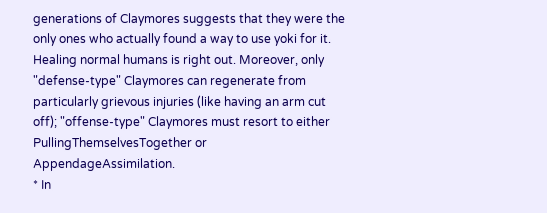generations of Claymores suggests that they were the only ones who actually found a way to use yoki for it. Healing normal humans is right out. Moreover, only "defense-type" Claymores can regenerate from particularly grievous injuries (like having an arm cut off); "offense-type" Claymores must resort to either PullingThemselvesTogether or AppendageAssimilation.
* In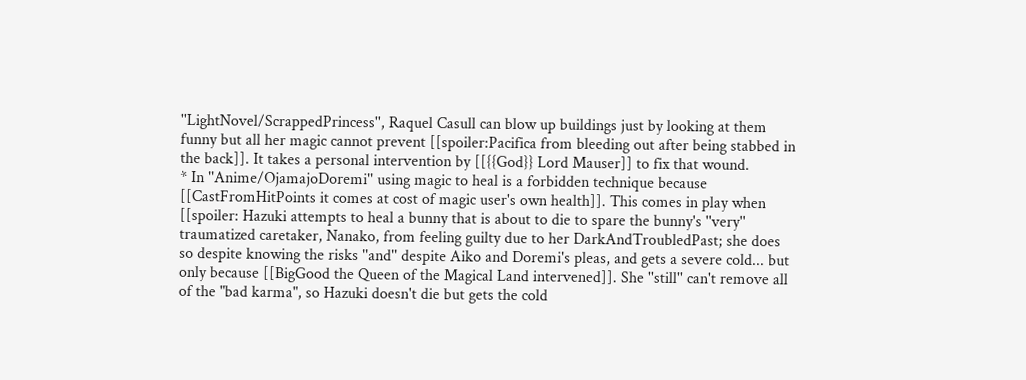''LightNovel/ScrappedPrincess'', Raquel Casull can blow up buildings just by looking at them funny but all her magic cannot prevent [[spoiler:Pacifica from bleeding out after being stabbed in the back]]. It takes a personal intervention by [[{{God}} Lord Mauser]] to fix that wound.
* In ''Anime/OjamajoDoremi'' using magic to heal is a forbidden technique because [[CastFromHitPoints it comes at cost of magic user's own health]]. This comes in play when [[spoiler: Hazuki attempts to heal a bunny that is about to die to spare the bunny's ''very'' traumatized caretaker, Nanako, from feeling guilty due to her DarkAndTroubledPast; she does so despite knowing the risks ''and'' despite Aiko and Doremi's pleas, and gets a severe cold... but only because [[BigGood the Queen of the Magical Land intervened]]. She ''still'' can't remove all of the "bad karma", so Hazuki doesn't die but gets the cold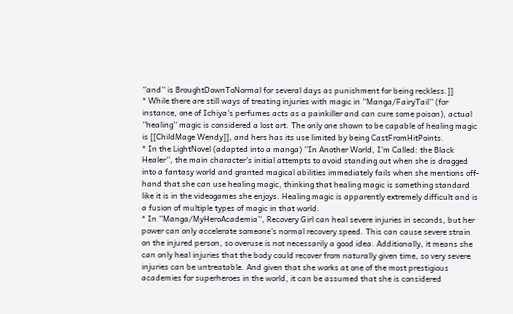''and'' is BroughtDownToNormal for several days as punishment for being reckless.]]
* While there are still ways of treating injuries with magic in ''Manga/FairyTail'' (for instance, one of Ichiya's perfumes acts as a painkiller and can cure some poison), actual ''healing'' magic is considered a lost art. The only one shown to be capable of healing magic is [[ChildMage Wendy]], and hers has its use limited by being CastFromHitPoints.
* In the LightNovel (adapted into a manga) ''In Another World, I'm Called: the Black Healer'', the main character's initial attempts to avoid standing out when she is dragged into a fantasy world and granted magical abilities immediately fails when she mentions off-hand that she can use healing magic, thinking that healing magic is something standard like it is in the videogames she enjoys. Healing magic is apparently extremely difficult and is a fusion of multiple types of magic in that world.
* In ''Manga/MyHeroAcademia'', Recovery Girl can heal severe injuries in seconds, but her power can only accelerate someone's normal recovery speed. This can cause severe strain on the injured person, so overuse is not necessarily a good idea. Additionally, it means she can only heal injuries that the body could recover from naturally given time, so very severe injuries can be untreatable. And given that she works at one of the most prestigious academies for superheroes in the world, it can be assumed that she is considered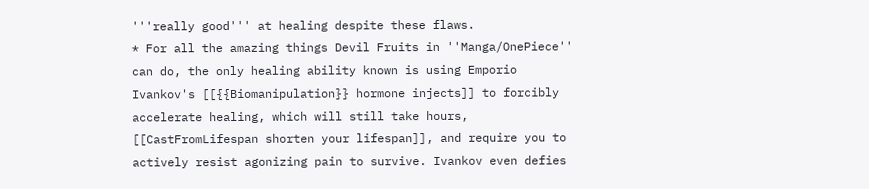'''really good''' at healing despite these flaws.
* For all the amazing things Devil Fruits in ''Manga/OnePiece'' can do, the only healing ability known is using Emporio Ivankov's [[{{Biomanipulation}} hormone injects]] to forcibly accelerate healing, which will still take hours, [[CastFromLifespan shorten your lifespan]], and require you to actively resist agonizing pain to survive. Ivankov even defies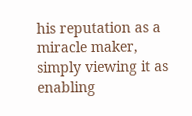his reputation as a miracle maker, simply viewing it as enabling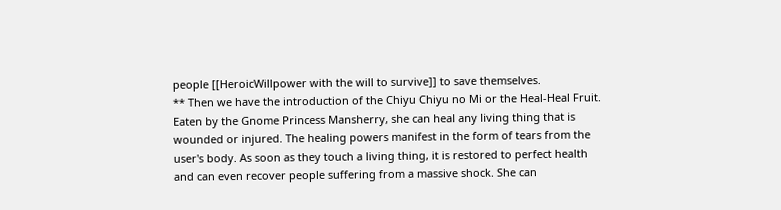people [[HeroicWillpower with the will to survive]] to save themselves.
** Then we have the introduction of the Chiyu Chiyu no Mi or the Heal-Heal Fruit. Eaten by the Gnome Princess Mansherry, she can heal any living thing that is wounded or injured. The healing powers manifest in the form of tears from the user's body. As soon as they touch a living thing, it is restored to perfect health and can even recover people suffering from a massive shock. She can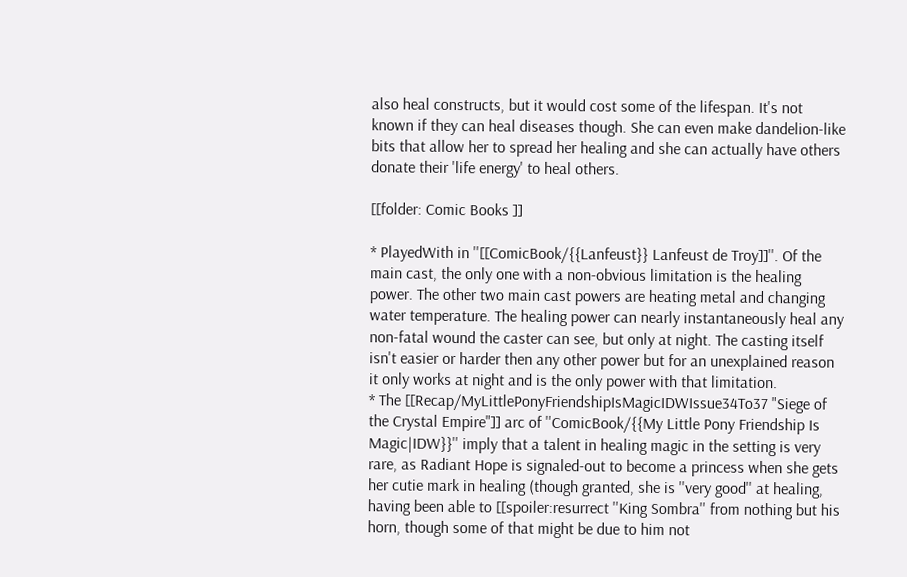also heal constructs, but it would cost some of the lifespan. It's not known if they can heal diseases though. She can even make dandelion-like bits that allow her to spread her healing and she can actually have others donate their 'life energy' to heal others.

[[folder: Comic Books ]]

* PlayedWith in ''[[ComicBook/{{Lanfeust}} Lanfeust de Troy]]''. Of the main cast, the only one with a non-obvious limitation is the healing power. The other two main cast powers are heating metal and changing water temperature. The healing power can nearly instantaneously heal any non-fatal wound the caster can see, but only at night. The casting itself isn't easier or harder then any other power but for an unexplained reason it only works at night and is the only power with that limitation.
* The [[Recap/MyLittlePonyFriendshipIsMagicIDWIssue34To37 "Siege of the Crystal Empire"]] arc of ''ComicBook/{{My Little Pony Friendship Is Magic|IDW}}'' imply that a talent in healing magic in the setting is very rare, as Radiant Hope is signaled-out to become a princess when she gets her cutie mark in healing (though granted, she is ''very good'' at healing, having been able to [[spoiler:resurrect ''King Sombra'' from nothing but his horn, though some of that might be due to him not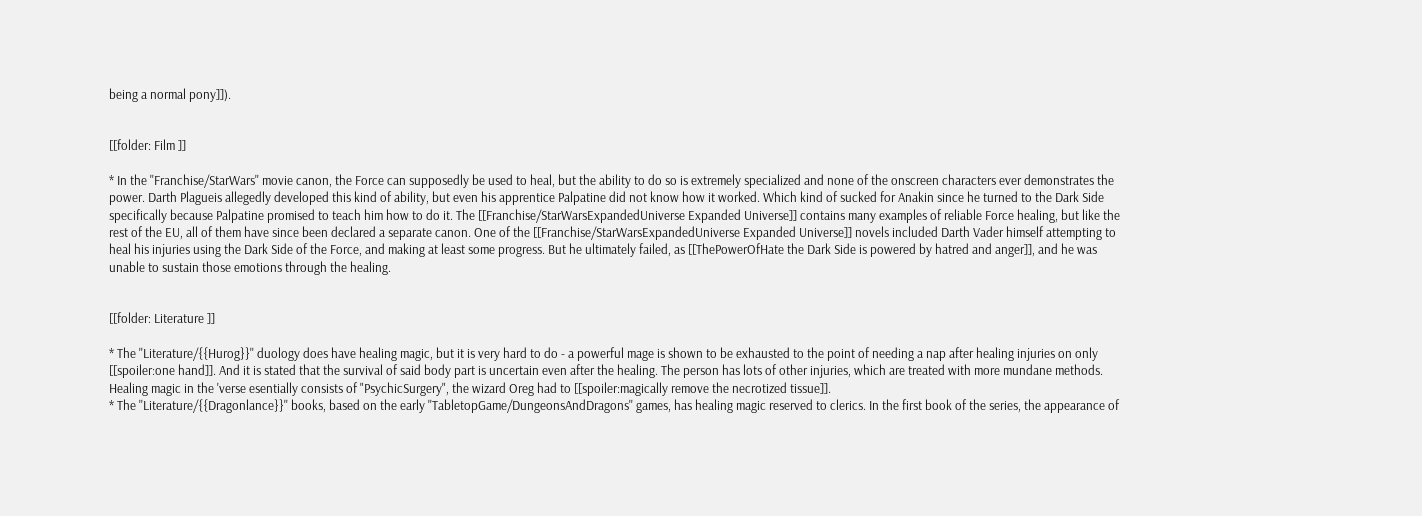being a normal pony]]).


[[folder: Film ]]

* In the ''Franchise/StarWars'' movie canon, the Force can supposedly be used to heal, but the ability to do so is extremely specialized and none of the onscreen characters ever demonstrates the power. Darth Plagueis allegedly developed this kind of ability, but even his apprentice Palpatine did not know how it worked. Which kind of sucked for Anakin since he turned to the Dark Side specifically because Palpatine promised to teach him how to do it. The [[Franchise/StarWarsExpandedUniverse Expanded Universe]] contains many examples of reliable Force healing, but like the rest of the EU, all of them have since been declared a separate canon. One of the [[Franchise/StarWarsExpandedUniverse Expanded Universe]] novels included Darth Vader himself attempting to heal his injuries using the Dark Side of the Force, and making at least some progress. But he ultimately failed, as [[ThePowerOfHate the Dark Side is powered by hatred and anger]], and he was unable to sustain those emotions through the healing.


[[folder: Literature ]]

* The ''Literature/{{Hurog}}'' duology does have healing magic, but it is very hard to do - a powerful mage is shown to be exhausted to the point of needing a nap after healing injuries on only [[spoiler:one hand]]. And it is stated that the survival of said body part is uncertain even after the healing. The person has lots of other injuries, which are treated with more mundane methods. Healing magic in the 'verse esentially consists of "PsychicSurgery", the wizard Oreg had to [[spoiler:magically remove the necrotized tissue]].
* The ''Literature/{{Dragonlance}}'' books, based on the early ''TabletopGame/DungeonsAndDragons'' games, has healing magic reserved to clerics. In the first book of the series, the appearance of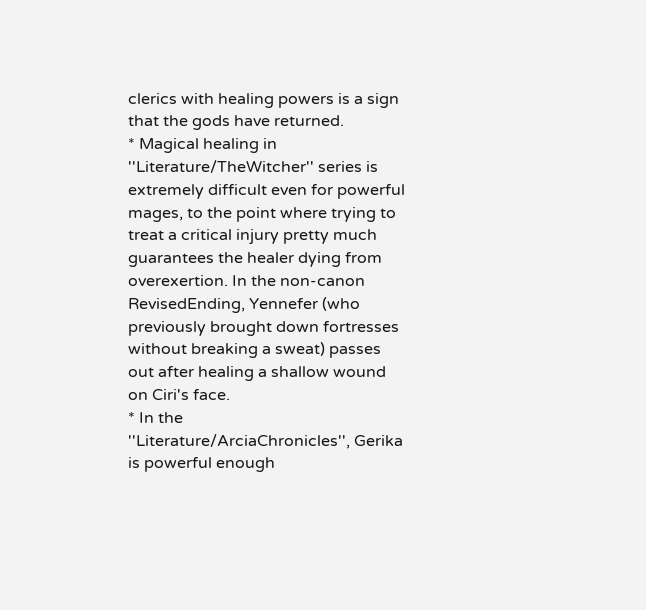clerics with healing powers is a sign that the gods have returned.
* Magical healing in ''Literature/TheWitcher'' series is extremely difficult even for powerful mages, to the point where trying to treat a critical injury pretty much guarantees the healer dying from overexertion. In the non-canon RevisedEnding, Yennefer (who previously brought down fortresses without breaking a sweat) passes out after healing a shallow wound on Ciri's face.
* In the ''Literature/ArciaChronicles'', Gerika is powerful enough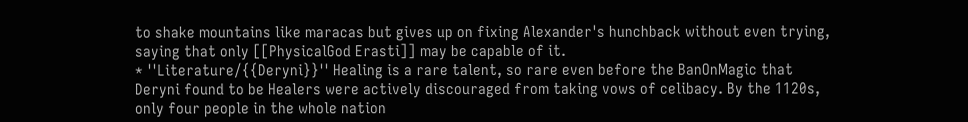to shake mountains like maracas but gives up on fixing Alexander's hunchback without even trying, saying that only [[PhysicalGod Erasti]] may be capable of it.
* ''Literature/{{Deryni}}'' Healing is a rare talent, so rare even before the BanOnMagic that Deryni found to be Healers were actively discouraged from taking vows of celibacy. By the 1120s, only four people in the whole nation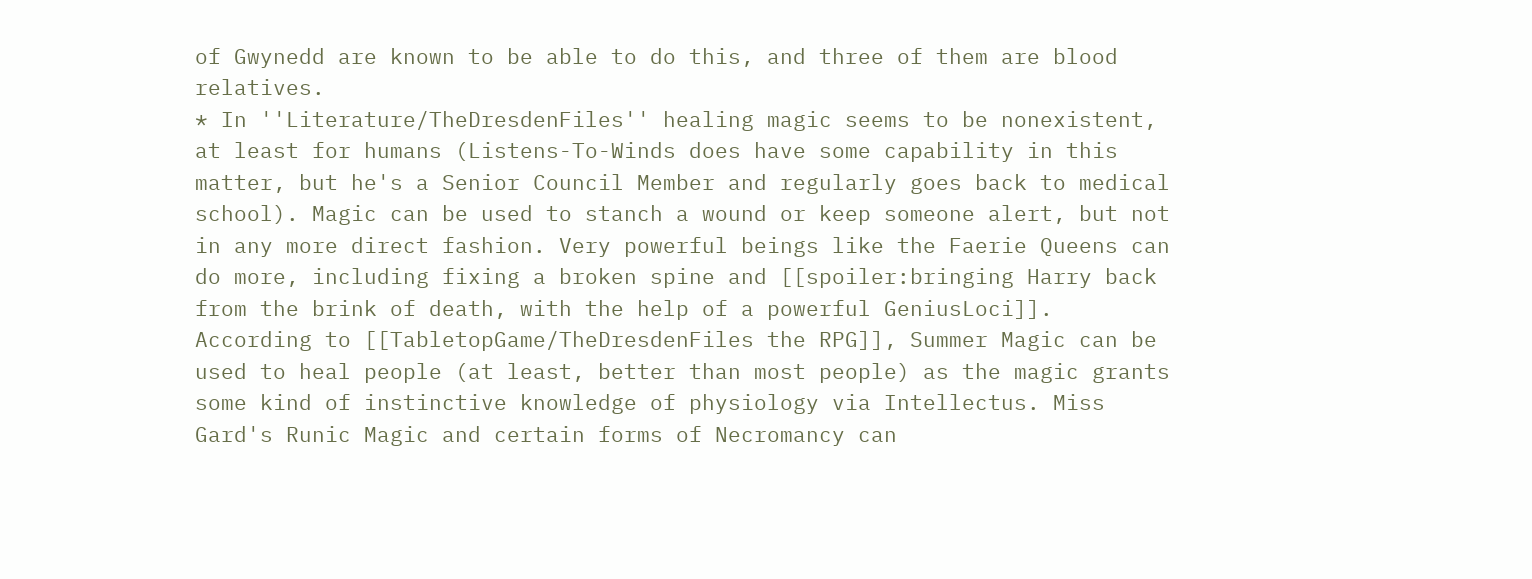of Gwynedd are known to be able to do this, and three of them are blood relatives.
* In ''Literature/TheDresdenFiles'' healing magic seems to be nonexistent, at least for humans (Listens-To-Winds does have some capability in this matter, but he's a Senior Council Member and regularly goes back to medical school). Magic can be used to stanch a wound or keep someone alert, but not in any more direct fashion. Very powerful beings like the Faerie Queens can do more, including fixing a broken spine and [[spoiler:bringing Harry back from the brink of death, with the help of a powerful GeniusLoci]]. According to [[TabletopGame/TheDresdenFiles the RPG]], Summer Magic can be used to heal people (at least, better than most people) as the magic grants some kind of instinctive knowledge of physiology via Intellectus. Miss Gard's Runic Magic and certain forms of Necromancy can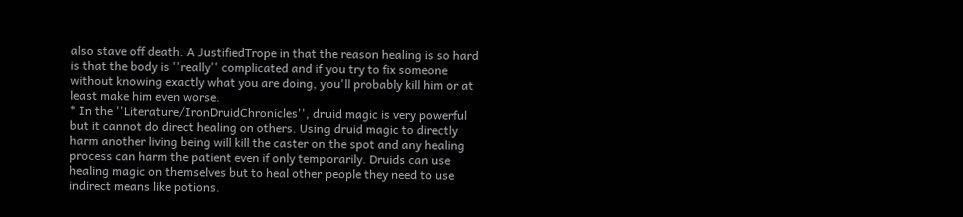also stave off death. A JustifiedTrope in that the reason healing is so hard is that the body is ''really'' complicated and if you try to fix someone without knowing exactly what you are doing, you'll probably kill him or at least make him even worse.
* In the ''Literature/IronDruidChronicles'', druid magic is very powerful but it cannot do direct healing on others. Using druid magic to directly harm another living being will kill the caster on the spot and any healing process can harm the patient even if only temporarily. Druids can use healing magic on themselves but to heal other people they need to use indirect means like potions.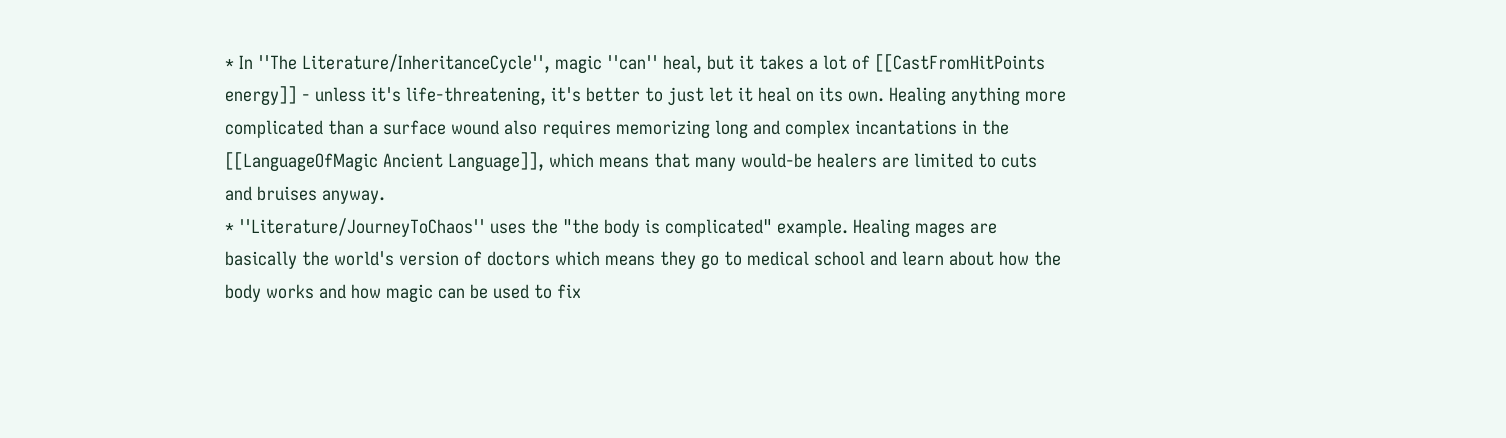* In ''The Literature/InheritanceCycle'', magic ''can'' heal, but it takes a lot of [[CastFromHitPoints energy]] - unless it's life-threatening, it's better to just let it heal on its own. Healing anything more complicated than a surface wound also requires memorizing long and complex incantations in the [[LanguageOfMagic Ancient Language]], which means that many would-be healers are limited to cuts and bruises anyway.
* ''Literature/JourneyToChaos'' uses the "the body is complicated" example. Healing mages are basically the world's version of doctors which means they go to medical school and learn about how the body works and how magic can be used to fix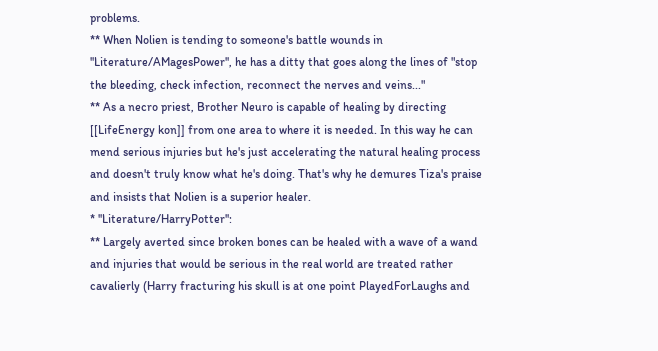problems.
** When Nolien is tending to someone's battle wounds in ''Literature/AMagesPower'', he has a ditty that goes along the lines of "stop the bleeding, check infection, reconnect the nerves and veins..."
** As a necro priest, Brother Neuro is capable of healing by directing [[LifeEnergy kon]] from one area to where it is needed. In this way he can mend serious injuries but he's just accelerating the natural healing process and doesn't truly know what he's doing. That's why he demures Tiza's praise and insists that Nolien is a superior healer.
* ''Literature/HarryPotter'':
** Largely averted since broken bones can be healed with a wave of a wand and injuries that would be serious in the real world are treated rather cavalierly (Harry fracturing his skull is at one point PlayedForLaughs and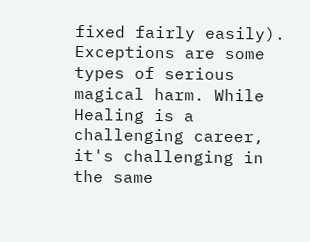fixed fairly easily). Exceptions are some types of serious magical harm. While Healing is a challenging career, it's challenging in the same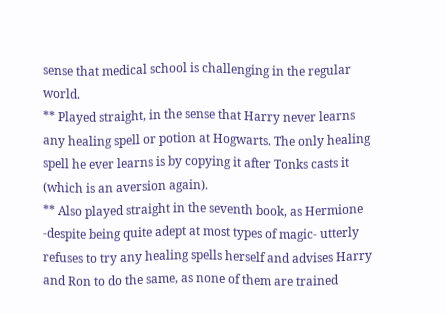sense that medical school is challenging in the regular world.
** Played straight, in the sense that Harry never learns any healing spell or potion at Hogwarts. The only healing spell he ever learns is by copying it after Tonks casts it (which is an aversion again).
** Also played straight in the seventh book, as Hermione -despite being quite adept at most types of magic- utterly refuses to try any healing spells herself and advises Harry and Ron to do the same, as none of them are trained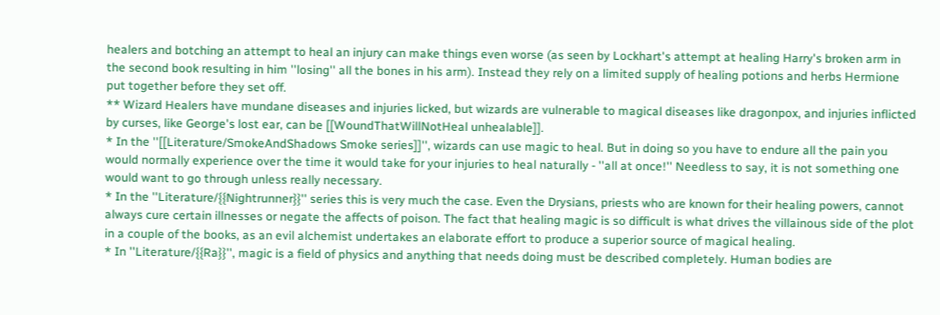healers and botching an attempt to heal an injury can make things even worse (as seen by Lockhart's attempt at healing Harry's broken arm in the second book resulting in him ''losing'' all the bones in his arm). Instead they rely on a limited supply of healing potions and herbs Hermione put together before they set off.
** Wizard Healers have mundane diseases and injuries licked, but wizards are vulnerable to magical diseases like dragonpox, and injuries inflicted by curses, like George's lost ear, can be [[WoundThatWillNotHeal unhealable]].
* In the ''[[Literature/SmokeAndShadows Smoke series]]'', wizards can use magic to heal. But in doing so you have to endure all the pain you would normally experience over the time it would take for your injuries to heal naturally - ''all at once!'' Needless to say, it is not something one would want to go through unless really necessary.
* In the ''Literature/{{Nightrunner}}'' series this is very much the case. Even the Drysians, priests who are known for their healing powers, cannot always cure certain illnesses or negate the affects of poison. The fact that healing magic is so difficult is what drives the villainous side of the plot in a couple of the books, as an evil alchemist undertakes an elaborate effort to produce a superior source of magical healing.
* In ''Literature/{{Ra}}'', magic is a field of physics and anything that needs doing must be described completely. Human bodies are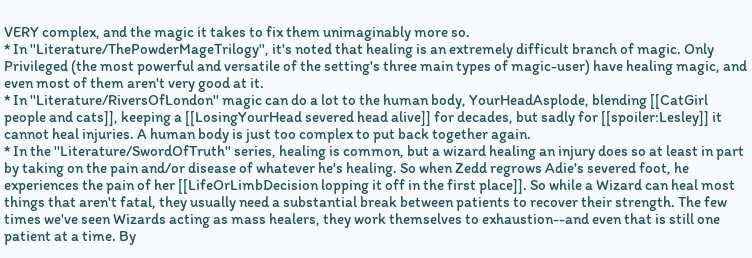VERY complex, and the magic it takes to fix them unimaginably more so.
* In ''Literature/ThePowderMageTrilogy'', it's noted that healing is an extremely difficult branch of magic. Only Privileged (the most powerful and versatile of the setting's three main types of magic-user) have healing magic, and even most of them aren't very good at it.
* In ''Literature/RiversOfLondon'' magic can do a lot to the human body, YourHeadAsplode, blending [[CatGirl people and cats]], keeping a [[LosingYourHead severed head alive]] for decades, but sadly for [[spoiler:Lesley]] it cannot heal injuries. A human body is just too complex to put back together again.
* In the ''Literature/SwordOfTruth'' series, healing is common, but a wizard healing an injury does so at least in part by taking on the pain and/or disease of whatever he's healing. So when Zedd regrows Adie's severed foot, he experiences the pain of her [[LifeOrLimbDecision lopping it off in the first place]]. So while a Wizard can heal most things that aren't fatal, they usually need a substantial break between patients to recover their strength. The few times we've seen Wizards acting as mass healers, they work themselves to exhaustion--and even that is still one patient at a time. By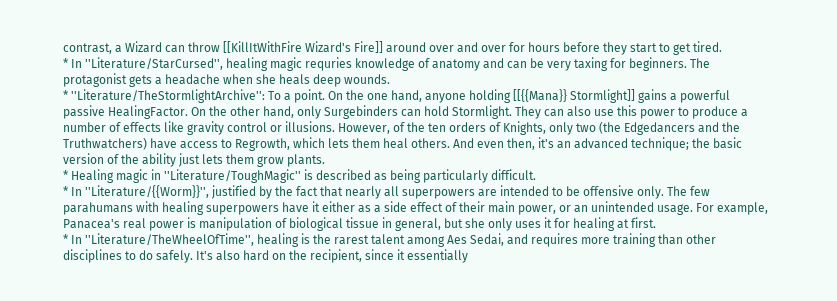contrast, a Wizard can throw [[KillItWithFire Wizard's Fire]] around over and over for hours before they start to get tired.
* In ''Literature/StarCursed'', healing magic requries knowledge of anatomy and can be very taxing for beginners. The protagonist gets a headache when she heals deep wounds.
* ''Literature/TheStormlightArchive'': To a point. On the one hand, anyone holding [[{{Mana}} Stormlight]] gains a powerful passive HealingFactor. On the other hand, only Surgebinders can hold Stormlight. They can also use this power to produce a number of effects like gravity control or illusions. However, of the ten orders of Knights, only two (the Edgedancers and the Truthwatchers) have access to Regrowth, which lets them heal others. And even then, it's an advanced technique; the basic version of the ability just lets them grow plants.
* Healing magic in ''Literature/ToughMagic'' is described as being particularly difficult.
* In ''Literature/{{Worm}}'', justified by the fact that nearly all superpowers are intended to be offensive only. The few parahumans with healing superpowers have it either as a side effect of their main power, or an unintended usage. For example, Panacea's real power is manipulation of biological tissue in general, but she only uses it for healing at first.
* In ''Literature/TheWheelOfTime'', healing is the rarest talent among Aes Sedai, and requires more training than other disciplines to do safely. It's also hard on the recipient, since it essentially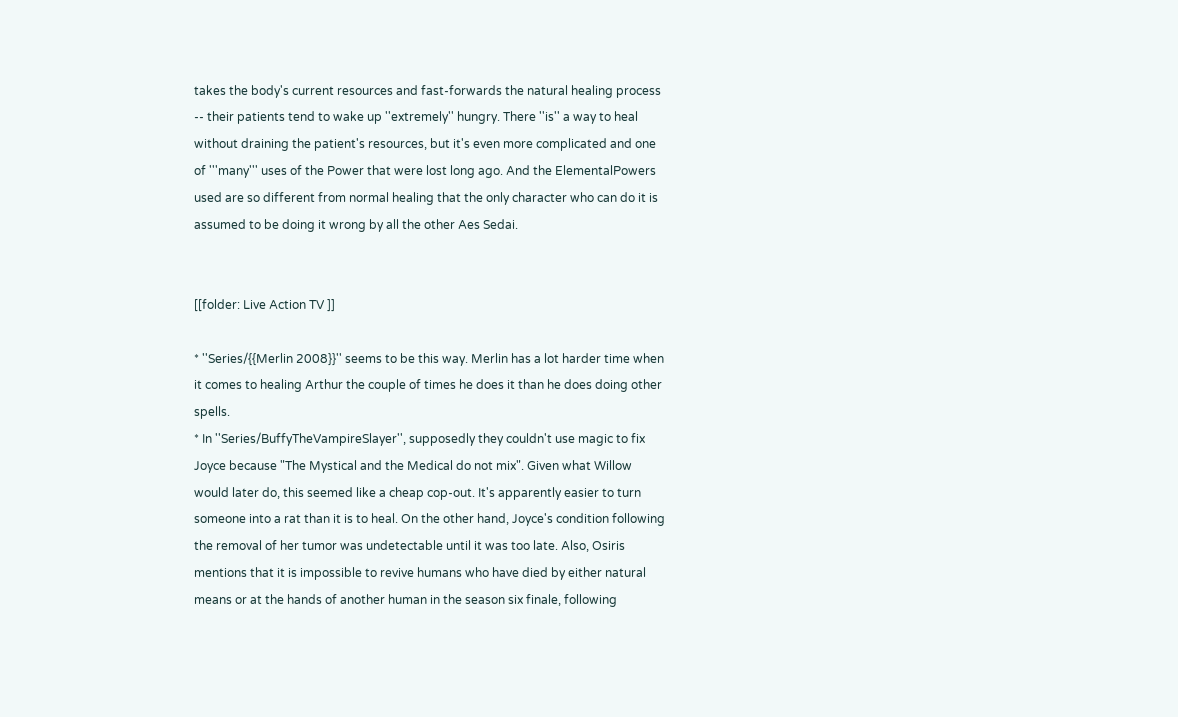takes the body's current resources and fast-forwards the natural healing process -- their patients tend to wake up ''extremely'' hungry. There ''is'' a way to heal without draining the patient's resources, but it's even more complicated and one of '''many''' uses of the Power that were lost long ago. And the ElementalPowers used are so different from normal healing that the only character who can do it is assumed to be doing it wrong by all the other Aes Sedai.


[[folder: Live Action TV ]]

* ''Series/{{Merlin 2008}}'' seems to be this way. Merlin has a lot harder time when it comes to healing Arthur the couple of times he does it than he does doing other spells.
* In ''Series/BuffyTheVampireSlayer'', supposedly they couldn't use magic to fix Joyce because "The Mystical and the Medical do not mix". Given what Willow would later do, this seemed like a cheap cop-out. It's apparently easier to turn someone into a rat than it is to heal. On the other hand, Joyce's condition following the removal of her tumor was undetectable until it was too late. Also, Osiris mentions that it is impossible to revive humans who have died by either natural means or at the hands of another human in the season six finale, following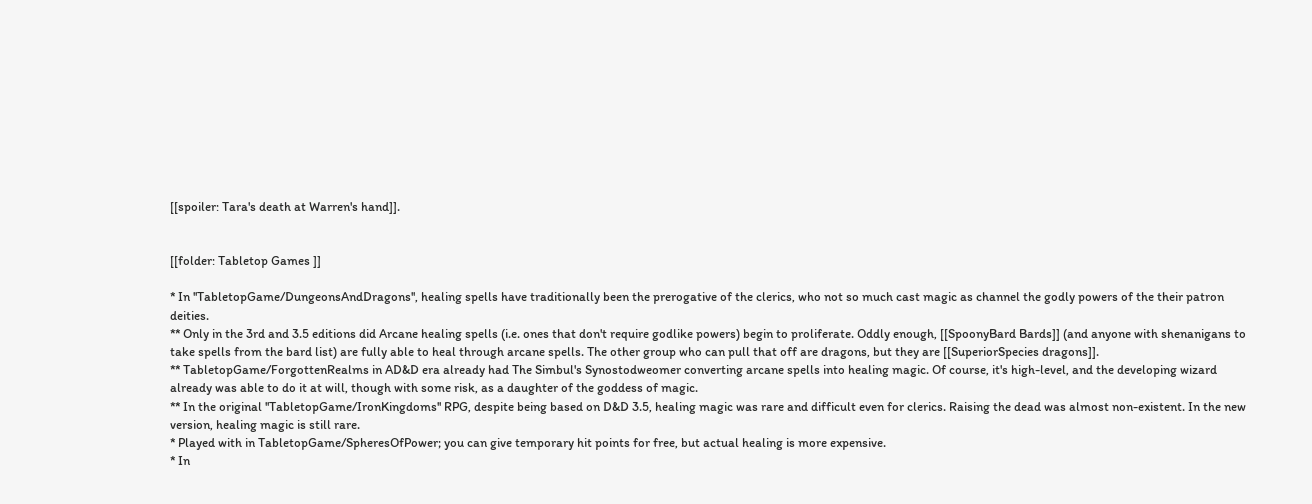[[spoiler: Tara's death at Warren's hand]].


[[folder: Tabletop Games ]]

* In ''TabletopGame/DungeonsAndDragons'', healing spells have traditionally been the prerogative of the clerics, who not so much cast magic as channel the godly powers of the their patron deities.
** Only in the 3rd and 3.5 editions did Arcane healing spells (i.e. ones that don't require godlike powers) begin to proliferate. Oddly enough, [[SpoonyBard Bards]] (and anyone with shenanigans to take spells from the bard list) are fully able to heal through arcane spells. The other group who can pull that off are dragons, but they are [[SuperiorSpecies dragons]].
** TabletopGame/ForgottenRealms in AD&D era already had The Simbul's Synostodweomer converting arcane spells into healing magic. Of course, it's high-level, and the developing wizard already was able to do it at will, though with some risk, as a daughter of the goddess of magic.
** In the original ''TabletopGame/IronKingdoms'' RPG, despite being based on D&D 3.5, healing magic was rare and difficult even for clerics. Raising the dead was almost non-existent. In the new version, healing magic is still rare.
* Played with in TabletopGame/SpheresOfPower; you can give temporary hit points for free, but actual healing is more expensive.
* In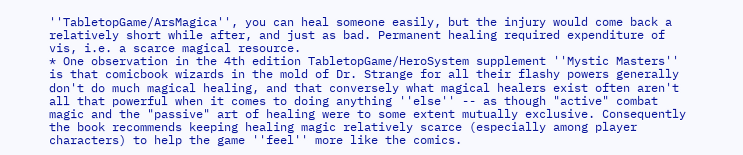''TabletopGame/ArsMagica'', you can heal someone easily, but the injury would come back a relatively short while after, and just as bad. Permanent healing required expenditure of vis, i.e. a scarce magical resource.
* One observation in the 4th edition TabletopGame/HeroSystem supplement ''Mystic Masters'' is that comicbook wizards in the mold of Dr. Strange for all their flashy powers generally don't do much magical healing, and that conversely what magical healers exist often aren't all that powerful when it comes to doing anything ''else'' -- as though "active" combat magic and the "passive" art of healing were to some extent mutually exclusive. Consequently the book recommends keeping healing magic relatively scarce (especially among player characters) to help the game ''feel'' more like the comics.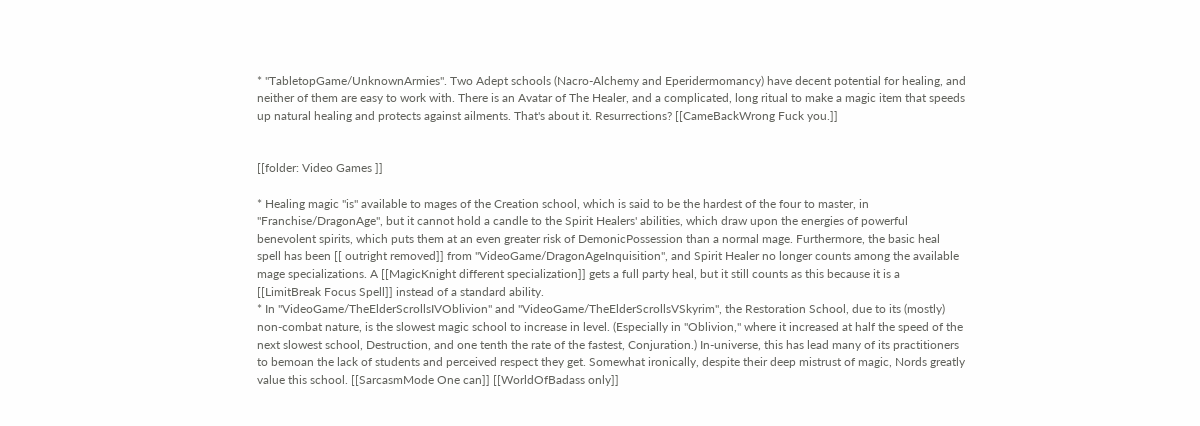* ''TabletopGame/UnknownArmies''. Two Adept schools (Nacro-Alchemy and Eperidermomancy) have decent potential for healing, and neither of them are easy to work with. There is an Avatar of The Healer, and a complicated, long ritual to make a magic item that speeds up natural healing and protects against ailments. That's about it. Resurrections? [[CameBackWrong Fuck you.]]


[[folder: Video Games ]]

* Healing magic ''is'' available to mages of the Creation school, which is said to be the hardest of the four to master, in ''Franchise/DragonAge'', but it cannot hold a candle to the Spirit Healers' abilities, which draw upon the energies of powerful benevolent spirits, which puts them at an even greater risk of DemonicPossession than a normal mage. Furthermore, the basic heal spell has been [[ outright removed]] from ''VideoGame/DragonAgeInquisition'', and Spirit Healer no longer counts among the available mage specializations. A [[MagicKnight different specialization]] gets a full party heal, but it still counts as this because it is a [[LimitBreak Focus Spell]] instead of a standard ability.
* In ''VideoGame/TheElderScrollsIVOblivion'' and ''VideoGame/TheElderScrollsVSkyrim'', the Restoration School, due to its (mostly) non-combat nature, is the slowest magic school to increase in level. (Especially in ''Oblivion,'' where it increased at half the speed of the next slowest school, Destruction, and one tenth the rate of the fastest, Conjuration.) In-universe, this has lead many of its practitioners to bemoan the lack of students and perceived respect they get. Somewhat ironically, despite their deep mistrust of magic, Nords greatly value this school. [[SarcasmMode One can]] [[WorldOfBadass only]]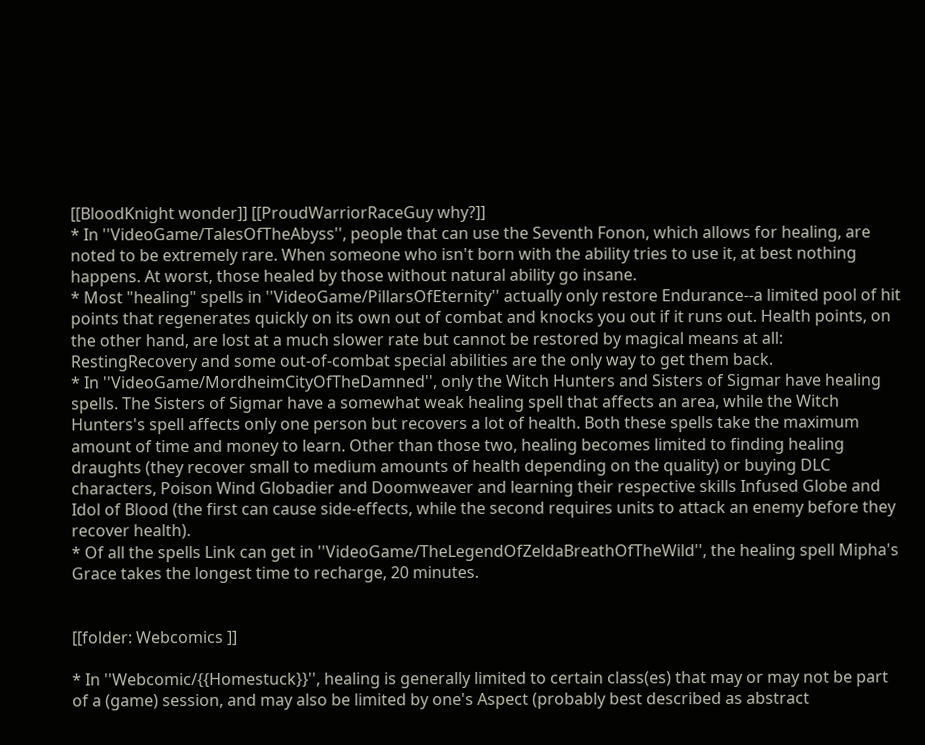[[BloodKnight wonder]] [[ProudWarriorRaceGuy why?]]
* In ''VideoGame/TalesOfTheAbyss'', people that can use the Seventh Fonon, which allows for healing, are noted to be extremely rare. When someone who isn't born with the ability tries to use it, at best nothing happens. At worst, those healed by those without natural ability go insane.
* Most "healing" spells in ''VideoGame/PillarsOfEternity'' actually only restore Endurance--a limited pool of hit points that regenerates quickly on its own out of combat and knocks you out if it runs out. Health points, on the other hand, are lost at a much slower rate but cannot be restored by magical means at all: RestingRecovery and some out-of-combat special abilities are the only way to get them back.
* In ''VideoGame/MordheimCityOfTheDamned'', only the Witch Hunters and Sisters of Sigmar have healing spells. The Sisters of Sigmar have a somewhat weak healing spell that affects an area, while the Witch Hunters's spell affects only one person but recovers a lot of health. Both these spells take the maximum amount of time and money to learn. Other than those two, healing becomes limited to finding healing draughts (they recover small to medium amounts of health depending on the quality) or buying DLC characters, Poison Wind Globadier and Doomweaver and learning their respective skills Infused Globe and Idol of Blood (the first can cause side-effects, while the second requires units to attack an enemy before they recover health).
* Of all the spells Link can get in ''VideoGame/TheLegendOfZeldaBreathOfTheWild'', the healing spell Mipha's Grace takes the longest time to recharge, 20 minutes.


[[folder: Webcomics ]]

* In ''Webcomic/{{Homestuck}}'', healing is generally limited to certain class(es) that may or may not be part of a (game) session, and may also be limited by one's Aspect (probably best described as abstract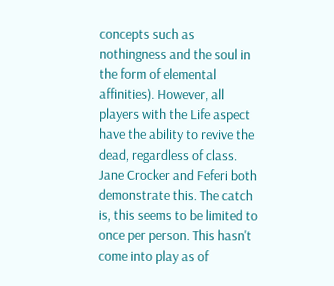concepts such as nothingness and the soul in the form of elemental affinities). However, all players with the Life aspect have the ability to revive the dead, regardless of class. Jane Crocker and Feferi both demonstrate this. The catch is, this seems to be limited to once per person. This hasn't come into play as of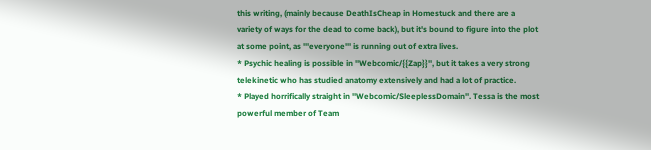this writing, (mainly because DeathIsCheap in Homestuck and there are a variety of ways for the dead to come back), but it's bound to figure into the plot at some point, as '''everyone''' is running out of extra lives.
* Psychic healing is possible in ''Webcomic/{{Zap}}'', but it takes a very strong telekinetic who has studied anatomy extensively and had a lot of practice.
* Played horrifically straight in ''Webcomic/SleeplessDomain''. Tessa is the most powerful member of Team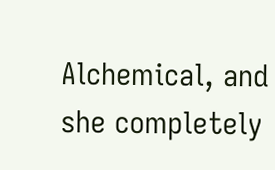Alchemical, and she completely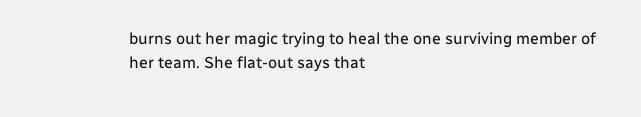burns out her magic trying to heal the one surviving member of her team. She flat-out says that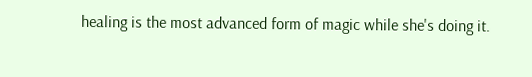healing is the most advanced form of magic while she's doing it.